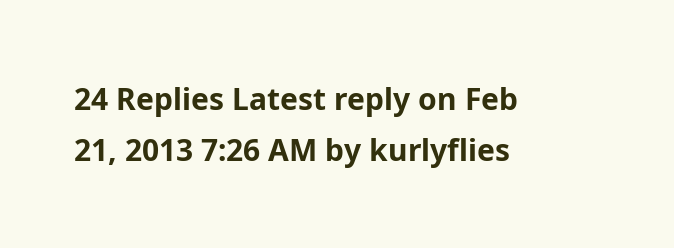24 Replies Latest reply on Feb 21, 2013 7:26 AM by kurlyflies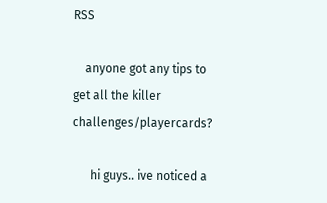RSS

    anyone got any tips to get all the killer challenges/playercards?

      hi guys.. ive noticed a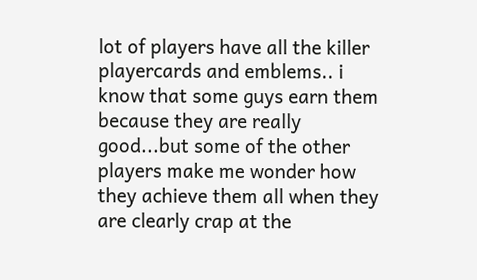lot of players have all the killer playercards and emblems.. i know that some guys earn them because they are really good...but some of the other players make me wonder how they achieve them all when they are clearly crap at the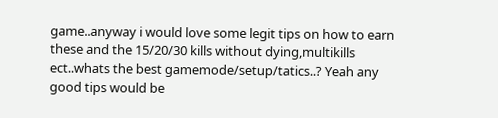game..anyway i would love some legit tips on how to earn these and the 15/20/30 kills without dying,multikills ect..whats the best gamemode/setup/tatics..? Yeah any good tips would be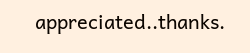appreciated..thanks.